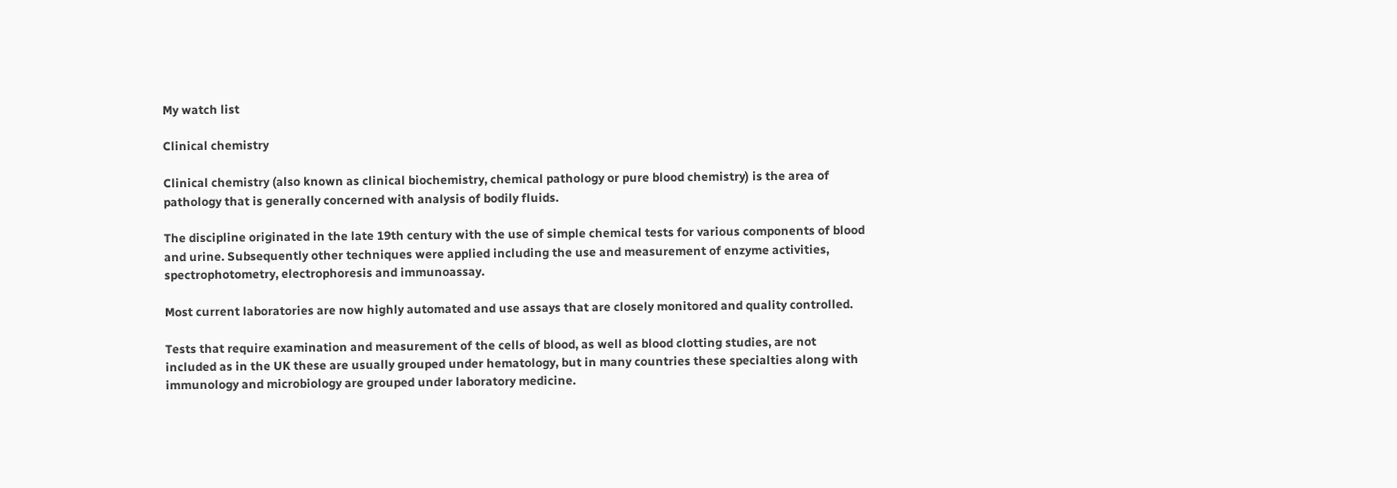My watch list

Clinical chemistry

Clinical chemistry (also known as clinical biochemistry, chemical pathology or pure blood chemistry) is the area of pathology that is generally concerned with analysis of bodily fluids.

The discipline originated in the late 19th century with the use of simple chemical tests for various components of blood and urine. Subsequently other techniques were applied including the use and measurement of enzyme activities, spectrophotometry, electrophoresis and immunoassay.

Most current laboratories are now highly automated and use assays that are closely monitored and quality controlled.

Tests that require examination and measurement of the cells of blood, as well as blood clotting studies, are not included as in the UK these are usually grouped under hematology, but in many countries these specialties along with immunology and microbiology are grouped under laboratory medicine.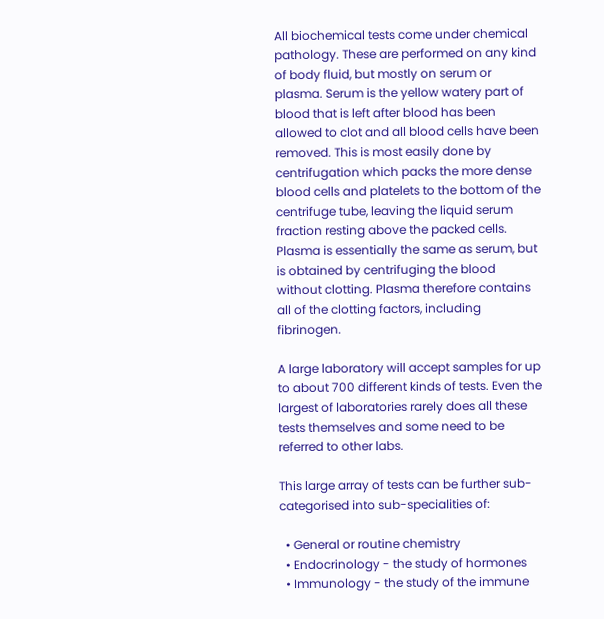All biochemical tests come under chemical pathology. These are performed on any kind of body fluid, but mostly on serum or plasma. Serum is the yellow watery part of blood that is left after blood has been allowed to clot and all blood cells have been removed. This is most easily done by centrifugation which packs the more dense blood cells and platelets to the bottom of the centrifuge tube, leaving the liquid serum fraction resting above the packed cells. Plasma is essentially the same as serum, but is obtained by centrifuging the blood without clotting. Plasma therefore contains all of the clotting factors, including fibrinogen.

A large laboratory will accept samples for up to about 700 different kinds of tests. Even the largest of laboratories rarely does all these tests themselves and some need to be referred to other labs.

This large array of tests can be further sub-categorised into sub-specialities of:

  • General or routine chemistry
  • Endocrinology - the study of hormones
  • Immunology - the study of the immune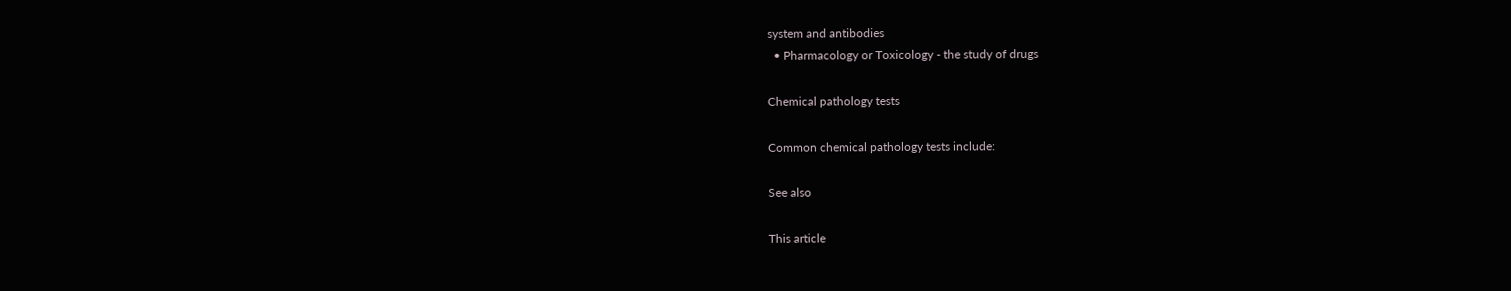system and antibodies
  • Pharmacology or Toxicology - the study of drugs

Chemical pathology tests

Common chemical pathology tests include:

See also

This article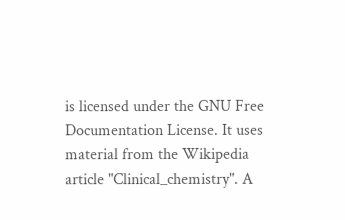is licensed under the GNU Free Documentation License. It uses material from the Wikipedia article "Clinical_chemistry". A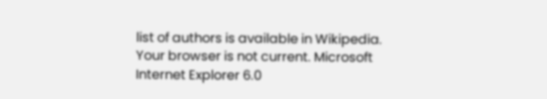list of authors is available in Wikipedia.
Your browser is not current. Microsoft Internet Explorer 6.0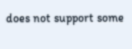does not support some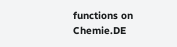functions on Chemie.DE